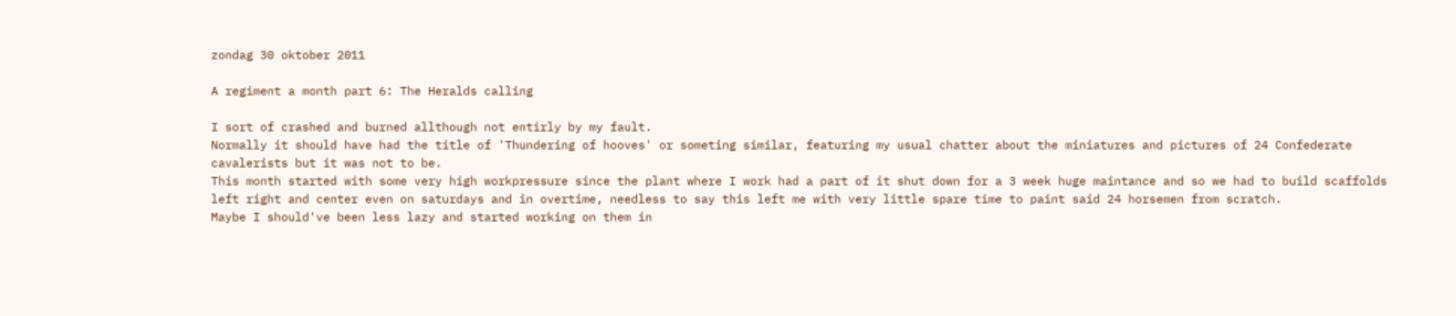zondag 30 oktober 2011

A regiment a month part 6: The Heralds calling

I sort of crashed and burned allthough not entirly by my fault.
Normally it should have had the title of 'Thundering of hooves' or someting similar, featuring my usual chatter about the miniatures and pictures of 24 Confederate cavalerists but it was not to be.
This month started with some very high workpressure since the plant where I work had a part of it shut down for a 3 week huge maintance and so we had to build scaffolds left right and center even on saturdays and in overtime, needless to say this left me with very little spare time to paint said 24 horsemen from scratch.
Maybe I should've been less lazy and started working on them in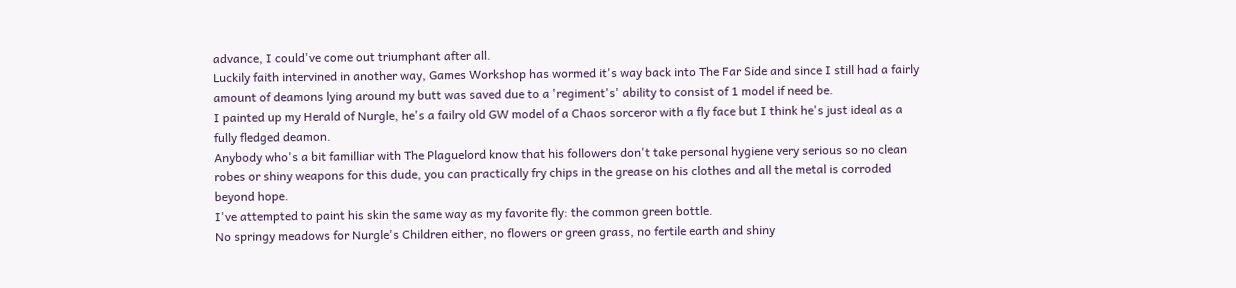advance, I could've come out triumphant after all.
Luckily faith intervined in another way, Games Workshop has wormed it's way back into The Far Side and since I still had a fairly amount of deamons lying around my butt was saved due to a 'regiment's' ability to consist of 1 model if need be.
I painted up my Herald of Nurgle, he's a failry old GW model of a Chaos sorceror with a fly face but I think he's just ideal as a fully fledged deamon.
Anybody who's a bit familliar with The Plaguelord know that his followers don't take personal hygiene very serious so no clean robes or shiny weapons for this dude, you can practically fry chips in the grease on his clothes and all the metal is corroded beyond hope.
I've attempted to paint his skin the same way as my favorite fly: the common green bottle.
No springy meadows for Nurgle's Children either, no flowers or green grass, no fertile earth and shiny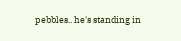pebbles.. he's standing in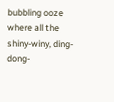bubbling ooze where all the shiny-winy, ding-dong-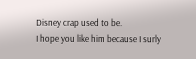Disney crap used to be.
I hope you like him because I surly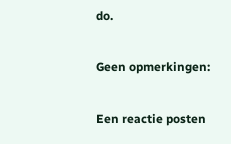do.

Geen opmerkingen:

Een reactie posten